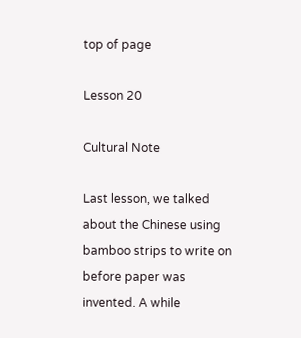top of page

Lesson 20

Cultural Note

Last lesson, we talked about the Chinese using bamboo strips to write on before paper was invented. A while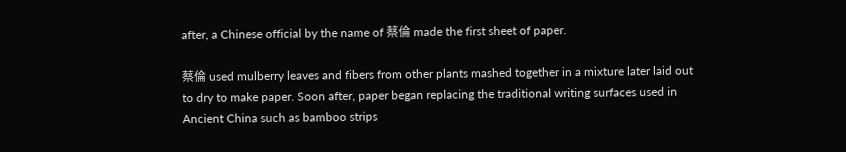after, a Chinese official by the name of 蔡倫 made the first sheet of paper.

蔡倫 used mulberry leaves and fibers from other plants mashed together in a mixture later laid out to dry to make paper. Soon after, paper began replacing the traditional writing surfaces used in Ancient China such as bamboo strips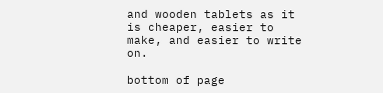and wooden tablets as it is cheaper, easier to make, and easier to write on.

bottom of page